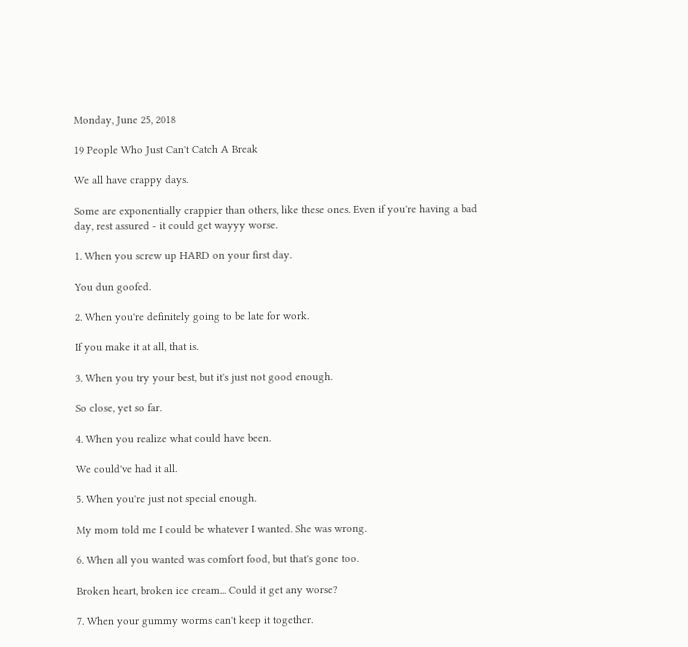Monday, June 25, 2018

19 People Who Just Can't Catch A Break

We all have crappy days.

Some are exponentially crappier than others, like these ones. Even if you're having a bad day, rest assured - it could get wayyy worse.

1. When you screw up HARD on your first day.

You dun goofed.

2. When you're definitely going to be late for work.

If you make it at all, that is.

3. When you try your best, but it's just not good enough.

So close, yet so far.

4. When you realize what could have been.

We could've had it all.

5. When you're just not special enough.

My mom told me I could be whatever I wanted. She was wrong.

6. When all you wanted was comfort food, but that's gone too.

Broken heart, broken ice cream... Could it get any worse?

7. When your gummy worms can't keep it together.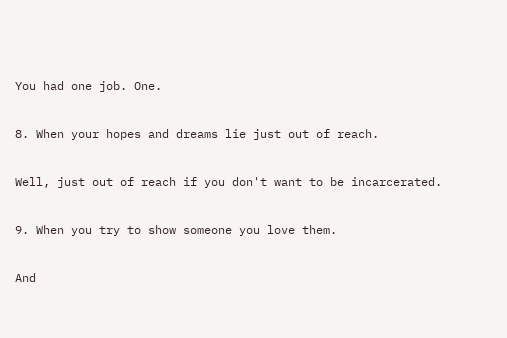You had one job. One.

8. When your hopes and dreams lie just out of reach.

Well, just out of reach if you don't want to be incarcerated.

9. When you try to show someone you love them.

And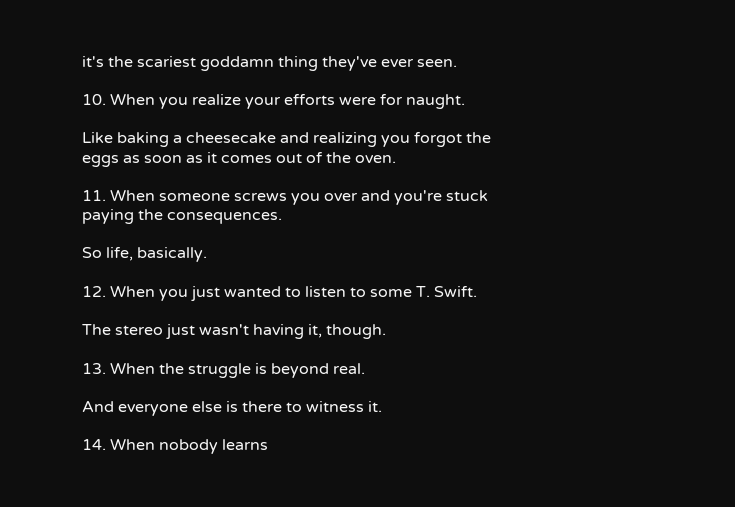it's the scariest goddamn thing they've ever seen.

10. When you realize your efforts were for naught.

Like baking a cheesecake and realizing you forgot the eggs as soon as it comes out of the oven.

11. When someone screws you over and you're stuck paying the consequences.

So life, basically.

12. When you just wanted to listen to some T. Swift.

The stereo just wasn't having it, though.

13. When the struggle is beyond real.

And everyone else is there to witness it.

14. When nobody learns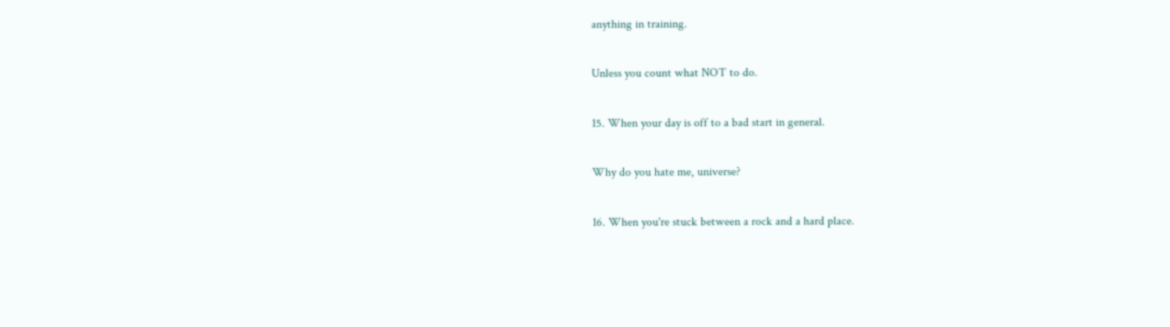anything in training.

Unless you count what NOT to do.

15. When your day is off to a bad start in general.

Why do you hate me, universe?

16. When you're stuck between a rock and a hard place.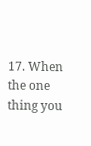17. When the one thing you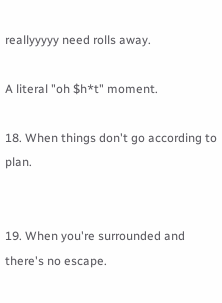reallyyyyy need rolls away.

A literal "oh $h*t" moment.

18. When things don't go according to plan.


19. When you're surrounded and there's no escape.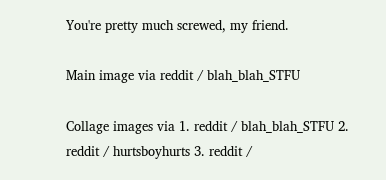You're pretty much screwed, my friend.

Main image via reddit / blah_blah_STFU

Collage images via 1. reddit / blah_blah_STFU 2. reddit / hurtsboyhurts 3. reddit /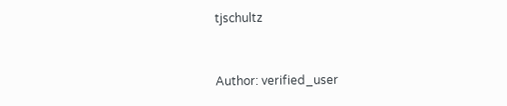tjschultz


Author: verified_user